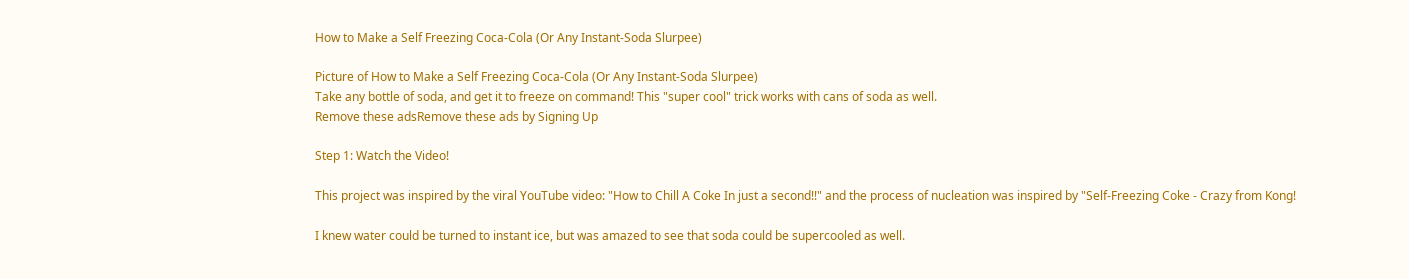How to Make a Self Freezing Coca-Cola (Or Any Instant-Soda Slurpee)

Picture of How to Make a Self Freezing Coca-Cola (Or Any Instant-Soda Slurpee)
Take any bottle of soda, and get it to freeze on command! This "super cool" trick works with cans of soda as well.
Remove these adsRemove these ads by Signing Up

Step 1: Watch the Video!

This project was inspired by the viral YouTube video: "How to Chill A Coke In just a second!!" and the process of nucleation was inspired by "Self-Freezing Coke - Crazy from Kong!

I knew water could be turned to instant ice, but was amazed to see that soda could be supercooled as well.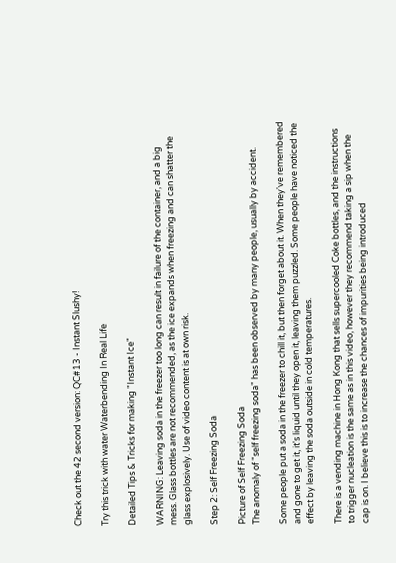Check out the 42 second version: QC#13 - Instant Slushy!

Try this trick with water Waterbending In Real Life

Detailed Tips & Tricks for making "Instant Ice"

WARNING: Leaving soda in the freezer too long can result in failure of the container, and a big mess. Glass bottles are not recommended, as the ice expands when freezing and can shatter the glass explosively. Use of video content is at own risk.

Step 2: Self Freezing Soda

Picture of Self Freezing Soda
The anomaly of "self freezing soda" has been observed by many people, usually by accident.

Some people put a soda in the freezer to chill it, but then forget about it. When they've remembered and gone to get it, it's liquid until they open it, leaving them puzzled. Some people have noticed the effect by leaving the soda outside in cold temperatures.

There is a vending machine in Hong Kong that sells supercooled Coke bottles, and the instructions to trigger nucleation is the same as in this video, however they recommend taking a sip when the cap is on. I believe this is to increase the chances of impurities being introduced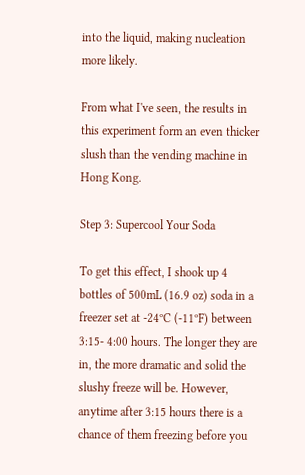into the liquid, making nucleation more likely.

From what I've seen, the results in this experiment form an even thicker slush than the vending machine in Hong Kong.

Step 3: Supercool Your Soda

To get this effect, I shook up 4 bottles of 500mL (16.9 oz) soda in a freezer set at -24ºC (-11ºF) between 3:15- 4:00 hours. The longer they are in, the more dramatic and solid the slushy freeze will be. However, anytime after 3:15 hours there is a chance of them freezing before you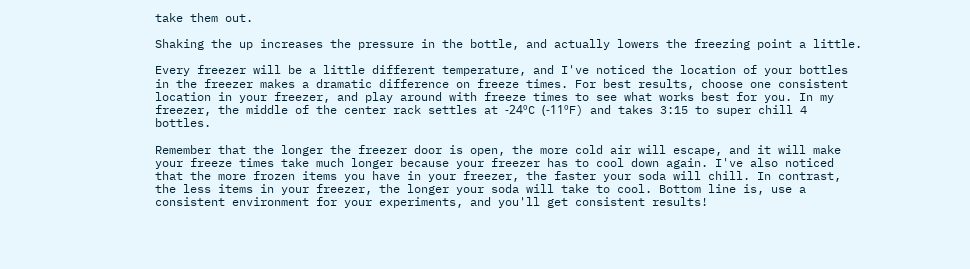take them out.

Shaking the up increases the pressure in the bottle, and actually lowers the freezing point a little.

Every freezer will be a little different temperature, and I've noticed the location of your bottles in the freezer makes a dramatic difference on freeze times. For best results, choose one consistent location in your freezer, and play around with freeze times to see what works best for you. In my freezer, the middle of the center rack settles at -24ºC (-11ºF) and takes 3:15 to super chill 4 bottles.

Remember that the longer the freezer door is open, the more cold air will escape, and it will make your freeze times take much longer because your freezer has to cool down again. I've also noticed that the more frozen items you have in your freezer, the faster your soda will chill. In contrast, the less items in your freezer, the longer your soda will take to cool. Bottom line is, use a consistent environment for your experiments, and you'll get consistent results!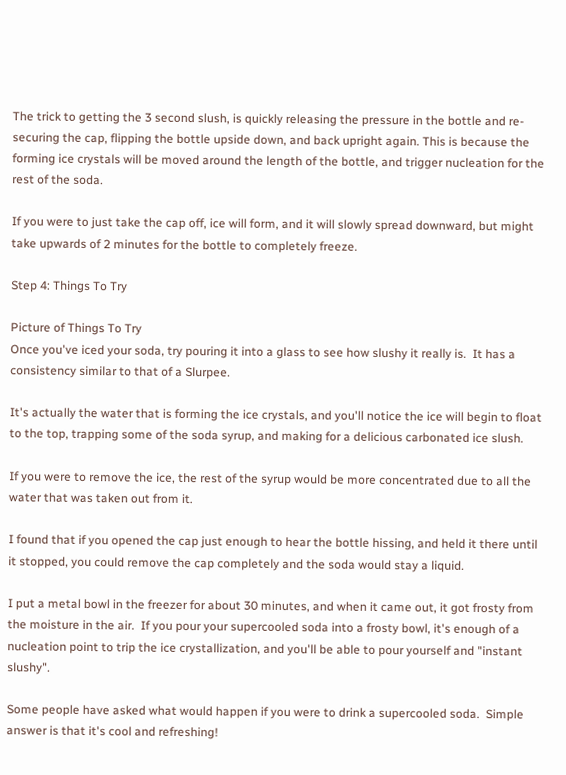The trick to getting the 3 second slush, is quickly releasing the pressure in the bottle and re-securing the cap, flipping the bottle upside down, and back upright again. This is because the forming ice crystals will be moved around the length of the bottle, and trigger nucleation for the rest of the soda.

If you were to just take the cap off, ice will form, and it will slowly spread downward, but might take upwards of 2 minutes for the bottle to completely freeze.

Step 4: Things To Try

Picture of Things To Try
Once you've iced your soda, try pouring it into a glass to see how slushy it really is.  It has a consistency similar to that of a Slurpee.

It's actually the water that is forming the ice crystals, and you'll notice the ice will begin to float to the top, trapping some of the soda syrup, and making for a delicious carbonated ice slush.

If you were to remove the ice, the rest of the syrup would be more concentrated due to all the water that was taken out from it.

I found that if you opened the cap just enough to hear the bottle hissing, and held it there until it stopped, you could remove the cap completely and the soda would stay a liquid.

I put a metal bowl in the freezer for about 30 minutes, and when it came out, it got frosty from the moisture in the air.  If you pour your supercooled soda into a frosty bowl, it's enough of a nucleation point to trip the ice crystallization, and you'll be able to pour yourself and "instant slushy".

Some people have asked what would happen if you were to drink a supercooled soda.  Simple answer is that it's cool and refreshing!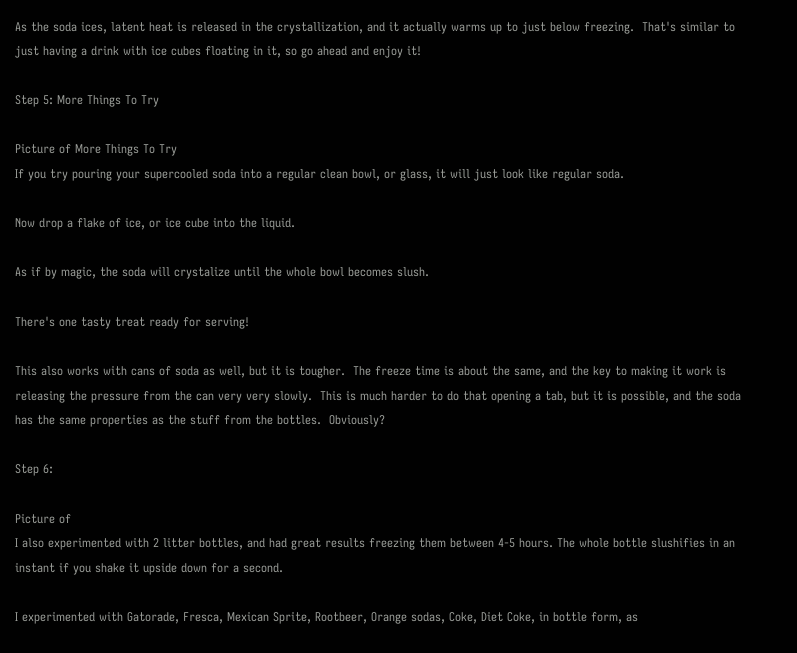As the soda ices, latent heat is released in the crystallization, and it actually warms up to just below freezing.  That's similar to just having a drink with ice cubes floating in it, so go ahead and enjoy it!

Step 5: More Things To Try

Picture of More Things To Try
If you try pouring your supercooled soda into a regular clean bowl, or glass, it will just look like regular soda.

Now drop a flake of ice, or ice cube into the liquid.

As if by magic, the soda will crystalize until the whole bowl becomes slush.

There's one tasty treat ready for serving!

This also works with cans of soda as well, but it is tougher.  The freeze time is about the same, and the key to making it work is releasing the pressure from the can very very slowly.  This is much harder to do that opening a tab, but it is possible, and the soda has the same properties as the stuff from the bottles.  Obviously?

Step 6:

Picture of
I also experimented with 2 litter bottles, and had great results freezing them between 4-5 hours. The whole bottle slushifies in an instant if you shake it upside down for a second.

I experimented with Gatorade, Fresca, Mexican Sprite, Rootbeer, Orange sodas, Coke, Diet Coke, in bottle form, as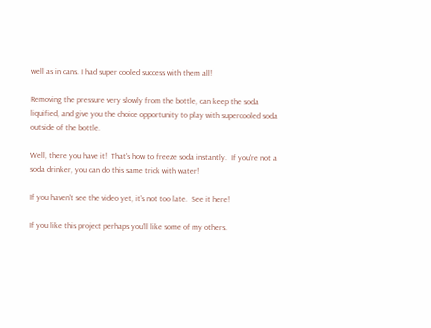well as in cans. I had super cooled success with them all!

Removing the pressure very slowly from the bottle, can keep the soda liquified, and give you the choice opportunity to play with supercooled soda outside of the bottle.

Well, there you have it!  That's how to freeze soda instantly.  If you're not a soda drinker, you can do this same trick with water!

If you haven't see the video yet, it's not too late.  See it here!

If you like this project perhaps you'll like some of my others.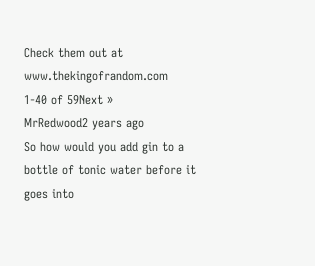Check them out at www.thekingofrandom.com
1-40 of 59Next »
MrRedwood2 years ago
So how would you add gin to a bottle of tonic water before it goes into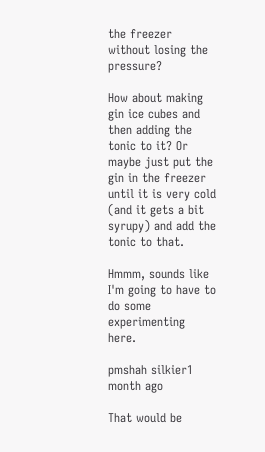the freezer without losing the pressure?

How about making gin ice cubes and then adding the tonic to it? Or maybe just put the gin in the freezer until it is very cold (and it gets a bit syrupy) and add the tonic to that.

Hmmm, sounds like I'm going to have to do some experimenting here.

pmshah silkier1 month ago

That would be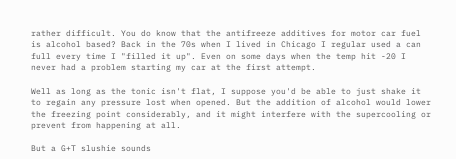rather difficult. You do know that the antifreeze additives for motor car fuel is alcohol based? Back in the 70s when I lived in Chicago I regular used a can full every time I "filled it up". Even on some days when the temp hit -20 I never had a problem starting my car at the first attempt.

Well as long as the tonic isn't flat, I suppose you'd be able to just shake it to regain any pressure lost when opened. But the addition of alcohol would lower the freezing point considerably, and it might interfere with the supercooling or prevent from happening at all.

But a G+T slushie sounds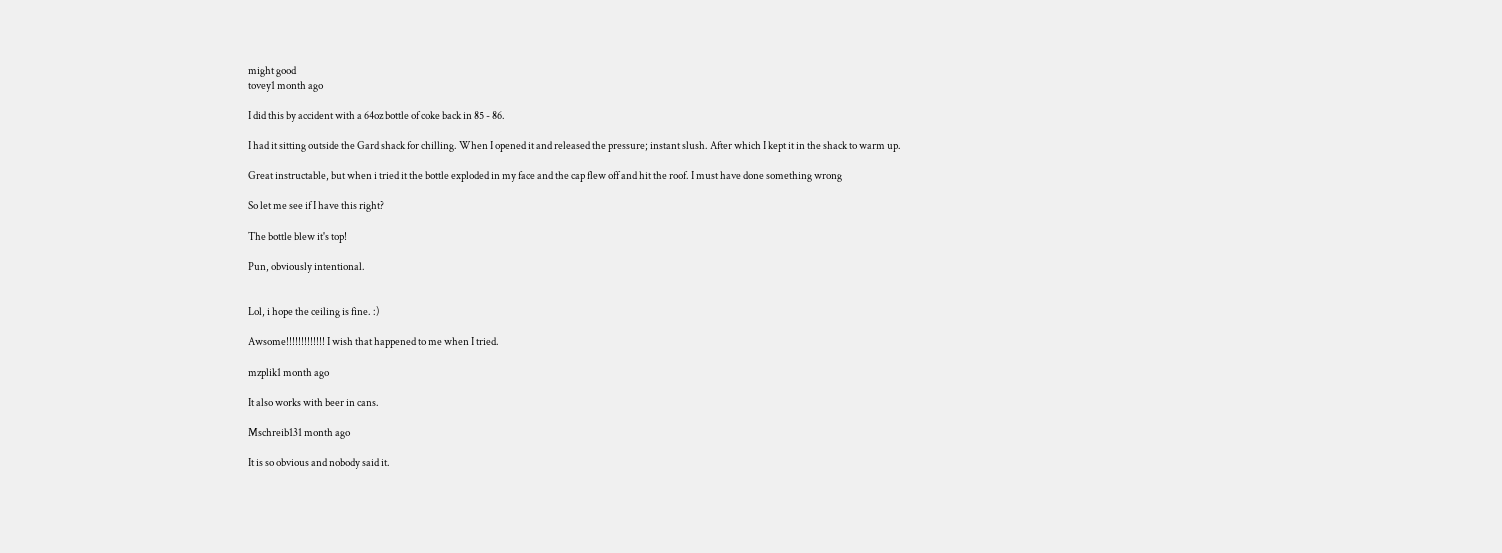might good
tovey1 month ago

I did this by accident with a 64oz bottle of coke back in 85 - 86.

I had it sitting outside the Gard shack for chilling. When I opened it and released the pressure; instant slush. After which I kept it in the shack to warm up.

Great instructable, but when i tried it the bottle exploded in my face and the cap flew off and hit the roof. I must have done something wrong

So let me see if I have this right?

The bottle blew it's top!

Pun, obviously intentional.


Lol, i hope the ceiling is fine. :)

Awsome!!!!!!!!!!!!! I wish that happened to me when I tried.

mzplik1 month ago

It also works with beer in cans.

Mschreib131 month ago

It is so obvious and nobody said it.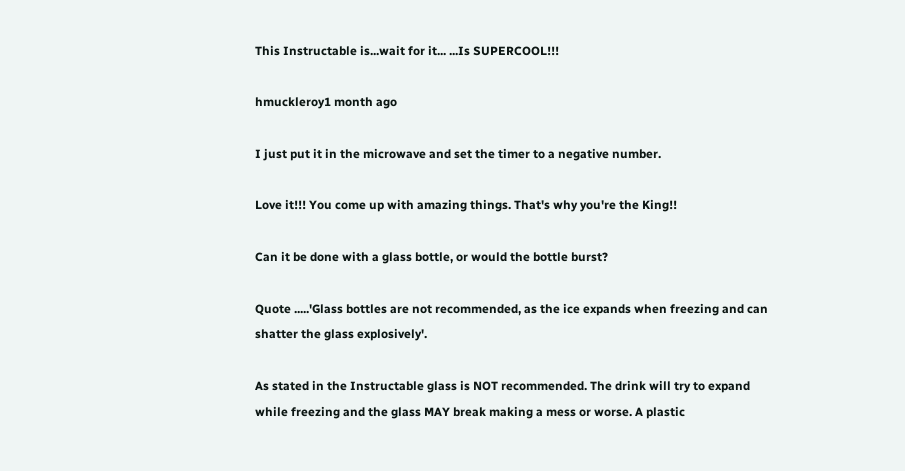This Instructable is...wait for it... ...Is SUPERCOOL!!!

hmuckleroy1 month ago

I just put it in the microwave and set the timer to a negative number.

Love it!!! You come up with amazing things. That's why you're the King!!

Can it be done with a glass bottle, or would the bottle burst?

Quote .....'Glass bottles are not recommended, as the ice expands when freezing and can shatter the glass explosively'.

As stated in the Instructable glass is NOT recommended. The drink will try to expand while freezing and the glass MAY break making a mess or worse. A plastic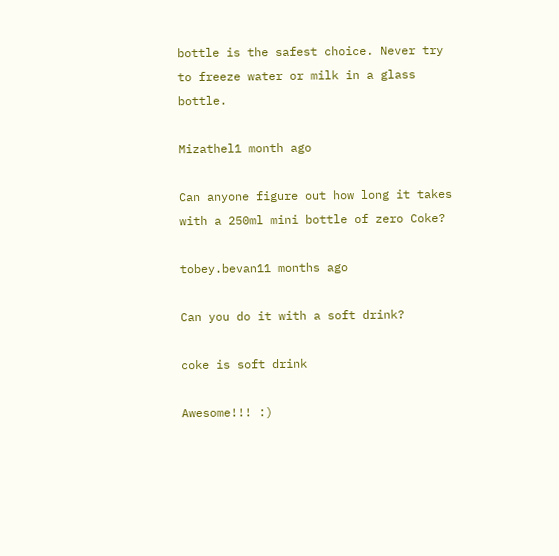bottle is the safest choice. Never try to freeze water or milk in a glass bottle.

Mizathel1 month ago

Can anyone figure out how long it takes with a 250ml mini bottle of zero Coke?

tobey.bevan11 months ago

Can you do it with a soft drink?

coke is soft drink

Awesome!!! :)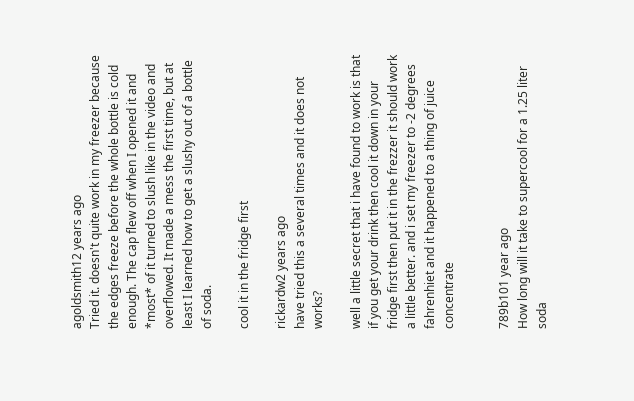agoldsmith12 years ago
Tried it. doesn't quite work in my freezer because the edges freeze before the whole bottle is cold enough. The cap flew off when I opened it and *most* of it turned to slush like in the video and overflowed. It made a mess the first time, but at least I learned how to get a slushy out of a bottle of soda.

cool it in the fridge first

rickardw2 years ago
have tried this a several times and it does not works?

well a little secret that i have found to work is that if you get your drink then cool it down in your fridge first then put it in the frezzer it should work a little better. and i set my freezer to -2 degrees fahrenhiet and it happened to a thing of juice concentrate


789b101 year ago
How long will it take to supercool for a 1.25 liter soda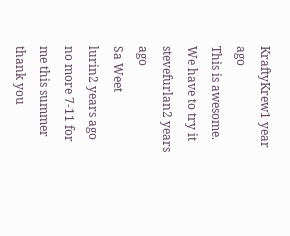KraftyKrew1 year ago
This is awesome. We have to try it
stevefurlan2 years ago
Sa Weet
lurin2 years ago
no more 7-11 for me this summer thank you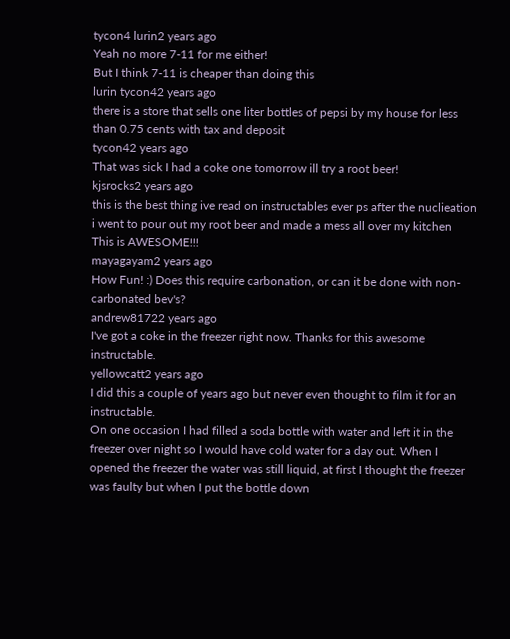tycon4 lurin2 years ago
Yeah no more 7-11 for me either!
But I think 7-11 is cheaper than doing this
lurin tycon42 years ago
there is a store that sells one liter bottles of pepsi by my house for less than 0.75 cents with tax and deposit
tycon42 years ago
That was sick I had a coke one tomorrow ill try a root beer!
kjsrocks2 years ago
this is the best thing ive read on instructables ever ps after the nuclieation i went to pour out my root beer and made a mess all over my kitchen
This is AWESOME!!!
mayagayam2 years ago
How Fun! :) Does this require carbonation, or can it be done with non-carbonated bev's?
andrew81722 years ago
I've got a coke in the freezer right now. Thanks for this awesome instructable.
yellowcatt2 years ago
I did this a couple of years ago but never even thought to film it for an instructable.
On one occasion I had filled a soda bottle with water and left it in the freezer over night so I would have cold water for a day out. When I opened the freezer the water was still liquid, at first I thought the freezer was faulty but when I put the bottle down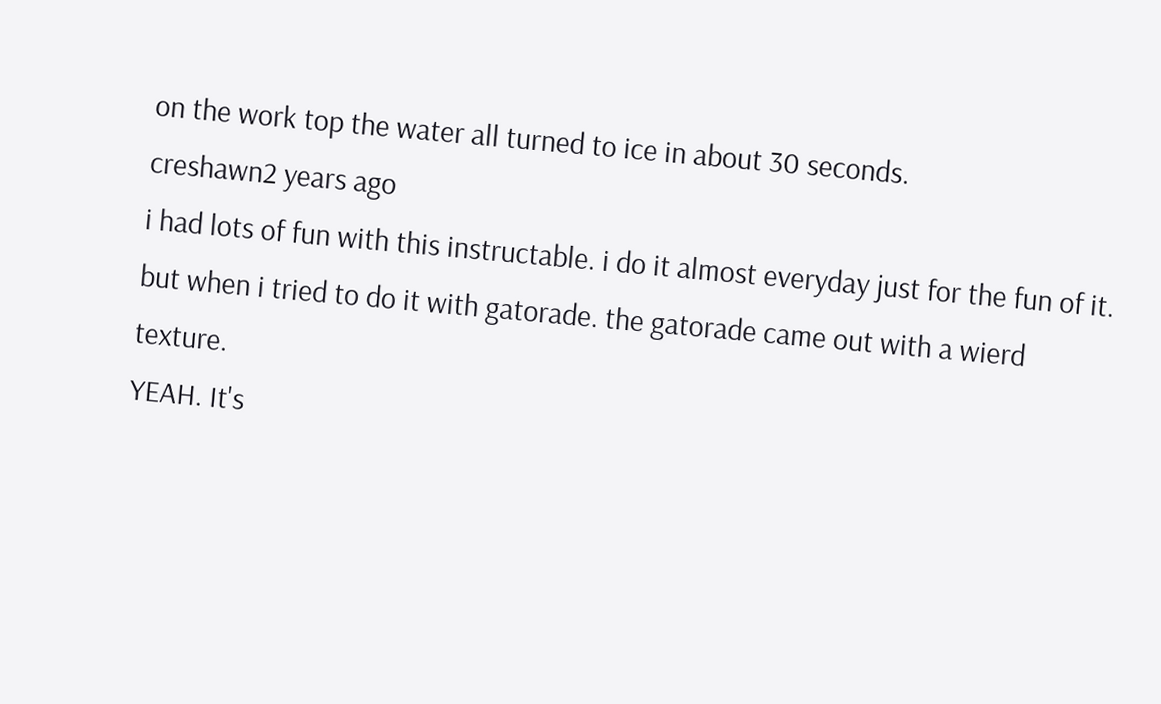on the work top the water all turned to ice in about 30 seconds.
creshawn2 years ago
i had lots of fun with this instructable. i do it almost everyday just for the fun of it. but when i tried to do it with gatorade. the gatorade came out with a wierd texture.
YEAH. It's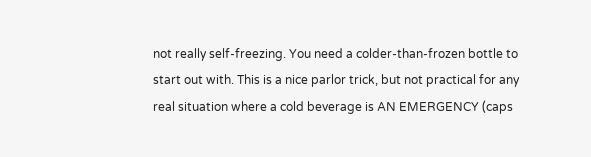not really self-freezing. You need a colder-than-frozen bottle to start out with. This is a nice parlor trick, but not practical for any real situation where a cold beverage is AN EMERGENCY (caps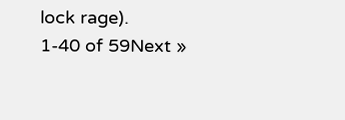lock rage).
1-40 of 59Next »